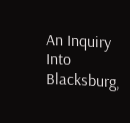An Inquiry Into Blacksburg,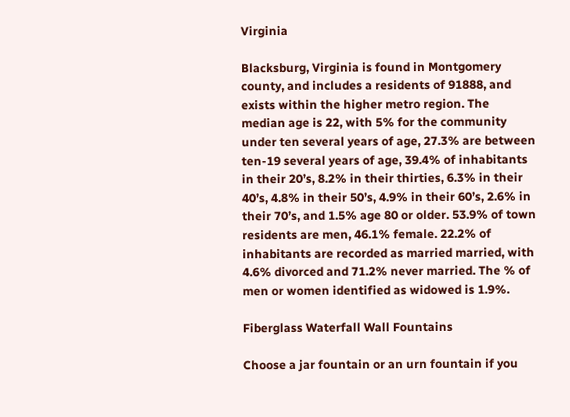Virginia

Blacksburg, Virginia is found in Montgomery county, and includes a residents of 91888, and exists within the higher metro region. The median age is 22, with 5% for the community under ten several years of age, 27.3% are between ten-19 several years of age, 39.4% of inhabitants in their 20’s, 8.2% in their thirties, 6.3% in their 40’s, 4.8% in their 50’s, 4.9% in their 60’s, 2.6% in their 70’s, and 1.5% age 80 or older. 53.9% of town residents are men, 46.1% female. 22.2% of inhabitants are recorded as married married, with 4.6% divorced and 71.2% never married. The % of men or women identified as widowed is 1.9%.

Fiberglass Waterfall Wall Fountains

Choose a jar fountain or an urn fountain if you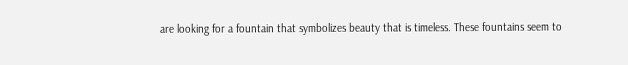are looking for a fountain that symbolizes beauty that is timeless. These fountains seem to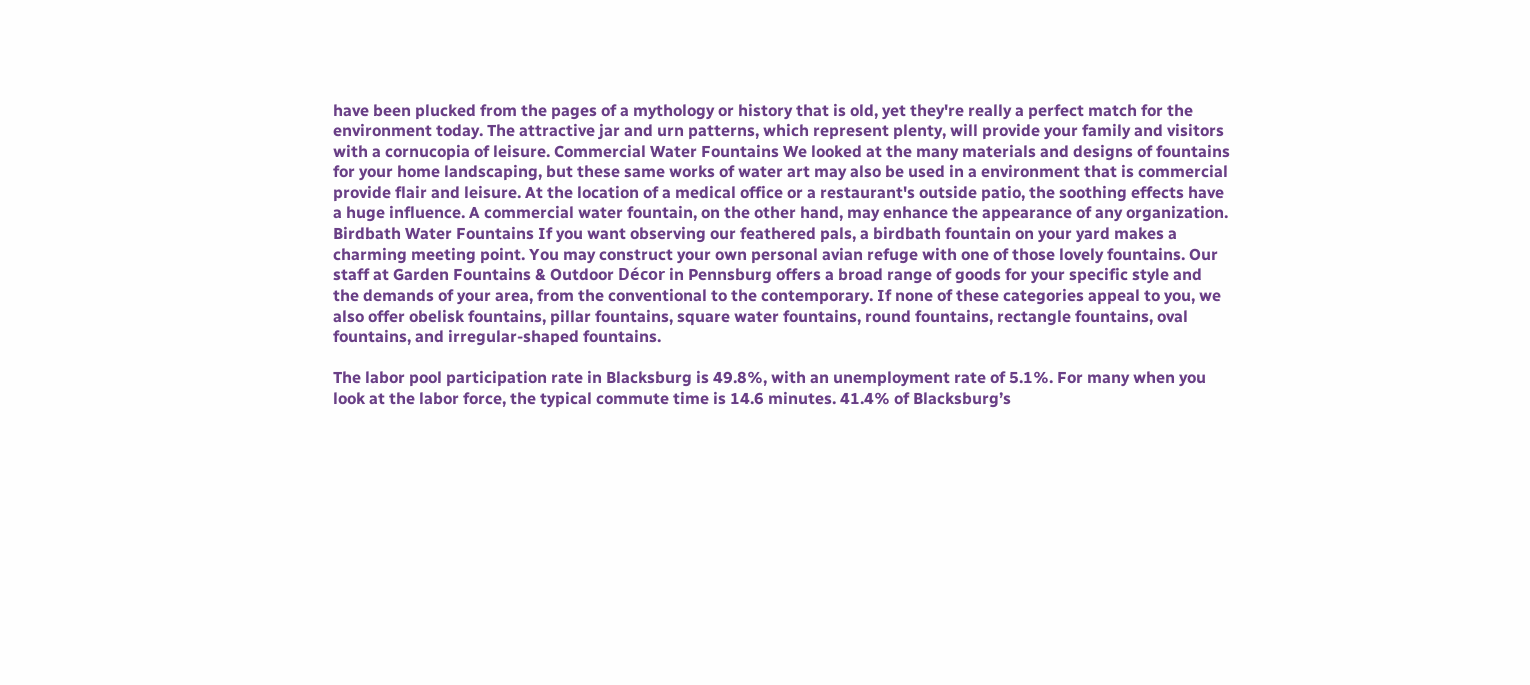have been plucked from the pages of a mythology or history that is old, yet they're really a perfect match for the environment today. The attractive jar and urn patterns, which represent plenty, will provide your family and visitors with a cornucopia of leisure. Commercial Water Fountains We looked at the many materials and designs of fountains for your home landscaping, but these same works of water art may also be used in a environment that is commercial provide flair and leisure. At the location of a medical office or a restaurant's outside patio, the soothing effects have a huge influence. A commercial water fountain, on the other hand, may enhance the appearance of any organization. Birdbath Water Fountains If you want observing our feathered pals, a birdbath fountain on your yard makes a charming meeting point. You may construct your own personal avian refuge with one of those lovely fountains. Our staff at Garden Fountains & Outdoor Décor in Pennsburg offers a broad range of goods for your specific style and the demands of your area, from the conventional to the contemporary. If none of these categories appeal to you, we also offer obelisk fountains, pillar fountains, square water fountains, round fountains, rectangle fountains, oval fountains, and irregular-shaped fountains.

The labor pool participation rate in Blacksburg is 49.8%, with an unemployment rate of 5.1%. For many when you look at the labor force, the typical commute time is 14.6 minutes. 41.4% of Blacksburg’s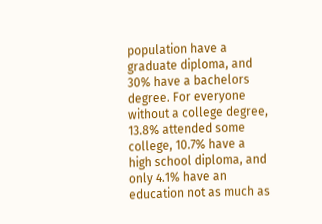population have a graduate diploma, and 30% have a bachelors degree. For everyone without a college degree, 13.8% attended some college, 10.7% have a high school diploma, and only 4.1% have an education not as much as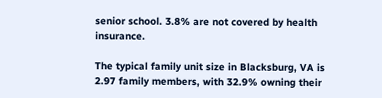senior school. 3.8% are not covered by health insurance.

The typical family unit size in Blacksburg, VA is 2.97 family members, with 32.9% owning their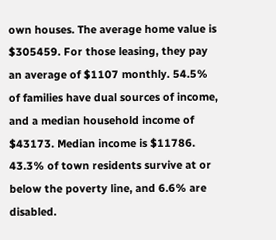own houses. The average home value is $305459. For those leasing, they pay an average of $1107 monthly. 54.5% of families have dual sources of income, and a median household income of $43173. Median income is $11786. 43.3% of town residents survive at or below the poverty line, and 6.6% are disabled.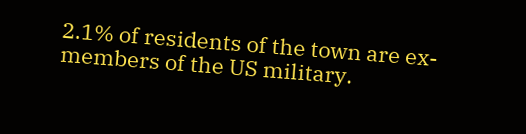2.1% of residents of the town are ex-members of the US military.